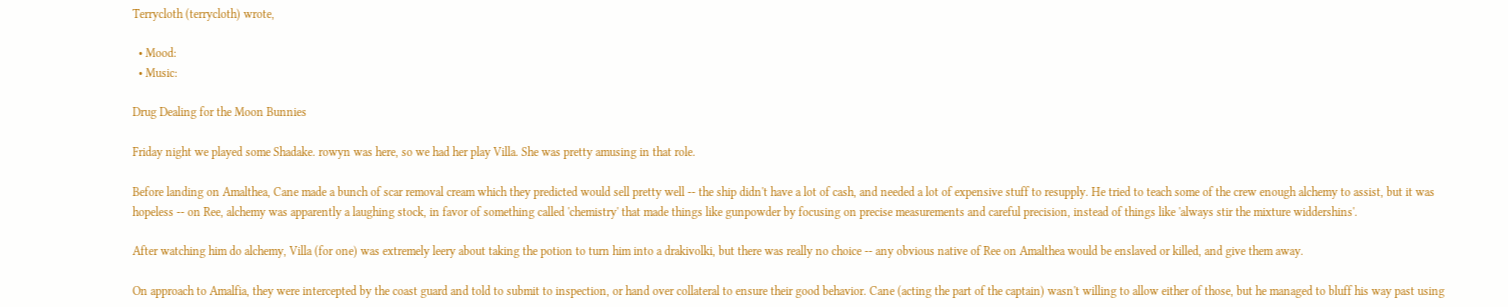Terrycloth (terrycloth) wrote,

  • Mood:
  • Music:

Drug Dealing for the Moon Bunnies

Friday night we played some Shadake. rowyn was here, so we had her play Villa. She was pretty amusing in that role.

Before landing on Amalthea, Cane made a bunch of scar removal cream which they predicted would sell pretty well -- the ship didn't have a lot of cash, and needed a lot of expensive stuff to resupply. He tried to teach some of the crew enough alchemy to assist, but it was hopeless -- on Ree, alchemy was apparently a laughing stock, in favor of something called 'chemistry' that made things like gunpowder by focusing on precise measurements and careful precision, instead of things like 'always stir the mixture widdershins'.

After watching him do alchemy, Villa (for one) was extremely leery about taking the potion to turn him into a drakivolki, but there was really no choice -- any obvious native of Ree on Amalthea would be enslaved or killed, and give them away.

On approach to Amalfia, they were intercepted by the coast guard and told to submit to inspection, or hand over collateral to ensure their good behavior. Cane (acting the part of the captain) wasn't willing to allow either of those, but he managed to bluff his way past using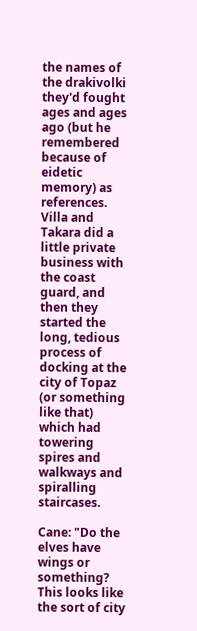the names of the drakivolki they'd fought ages and ages ago (but he remembered because of eidetic memory) as references. Villa and Takara did a little private business with the coast guard, and then they started the long, tedious process of docking at the city of Topaz (or something like that) which had towering spires and walkways and spiralling staircases.

Cane: "Do the elves have wings or something? This looks like the sort of city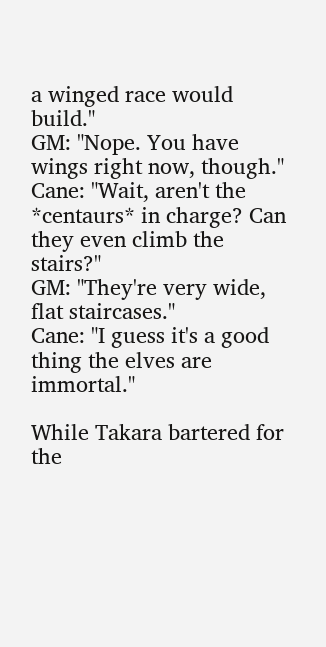a winged race would build."
GM: "Nope. You have wings right now, though."
Cane: "Wait, aren't the *centaurs* in charge? Can they even climb the stairs?"
GM: "They're very wide, flat staircases."
Cane: "I guess it's a good thing the elves are immortal."

While Takara bartered for the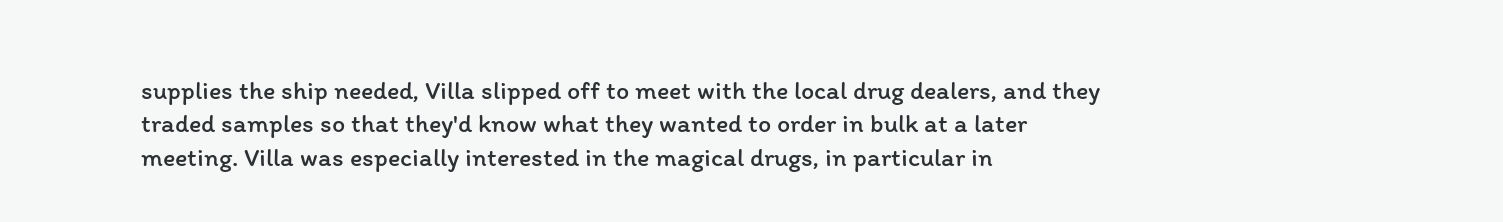supplies the ship needed, Villa slipped off to meet with the local drug dealers, and they traded samples so that they'd know what they wanted to order in bulk at a later meeting. Villa was especially interested in the magical drugs, in particular in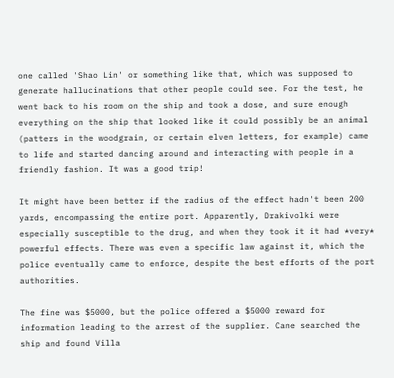one called 'Shao Lin' or something like that, which was supposed to generate hallucinations that other people could see. For the test, he went back to his room on the ship and took a dose, and sure enough everything on the ship that looked like it could possibly be an animal (patters in the woodgrain, or certain elven letters, for example) came to life and started dancing around and interacting with people in a friendly fashion. It was a good trip!

It might have been better if the radius of the effect hadn't been 200 yards, encompassing the entire port. Apparently, Drakivolki were especially susceptible to the drug, and when they took it it had *very* powerful effects. There was even a specific law against it, which the police eventually came to enforce, despite the best efforts of the port authorities.

The fine was $5000, but the police offered a $5000 reward for information leading to the arrest of the supplier. Cane searched the ship and found Villa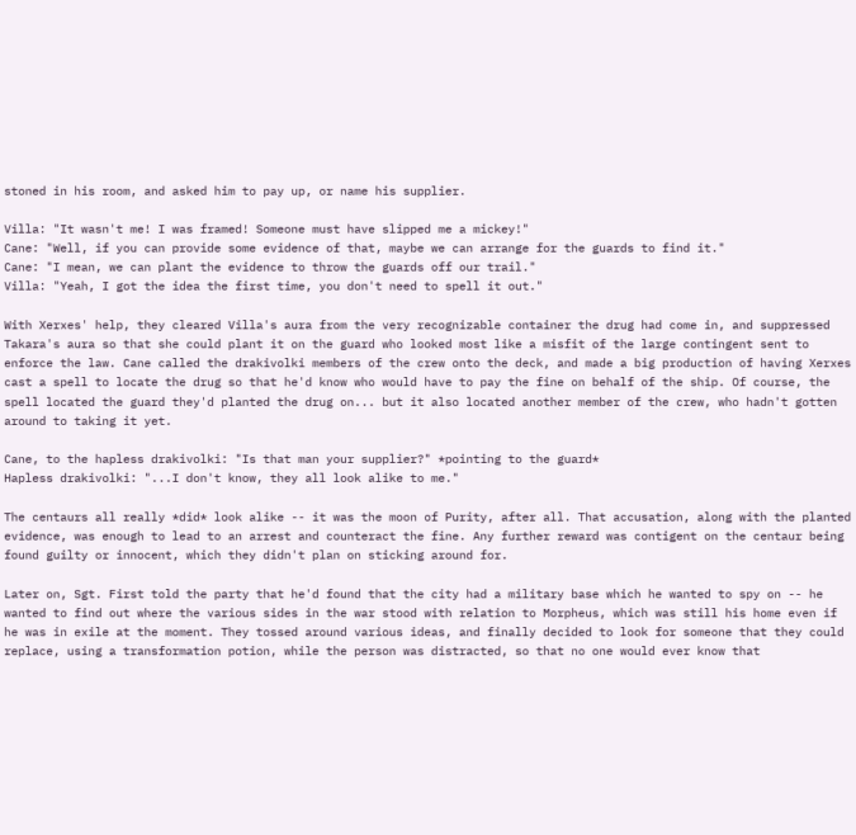stoned in his room, and asked him to pay up, or name his supplier.

Villa: "It wasn't me! I was framed! Someone must have slipped me a mickey!"
Cane: "Well, if you can provide some evidence of that, maybe we can arrange for the guards to find it."
Cane: "I mean, we can plant the evidence to throw the guards off our trail."
Villa: "Yeah, I got the idea the first time, you don't need to spell it out."

With Xerxes' help, they cleared Villa's aura from the very recognizable container the drug had come in, and suppressed Takara's aura so that she could plant it on the guard who looked most like a misfit of the large contingent sent to enforce the law. Cane called the drakivolki members of the crew onto the deck, and made a big production of having Xerxes cast a spell to locate the drug so that he'd know who would have to pay the fine on behalf of the ship. Of course, the spell located the guard they'd planted the drug on... but it also located another member of the crew, who hadn't gotten around to taking it yet.

Cane, to the hapless drakivolki: "Is that man your supplier?" *pointing to the guard*
Hapless drakivolki: "...I don't know, they all look alike to me."

The centaurs all really *did* look alike -- it was the moon of Purity, after all. That accusation, along with the planted evidence, was enough to lead to an arrest and counteract the fine. Any further reward was contigent on the centaur being found guilty or innocent, which they didn't plan on sticking around for.

Later on, Sgt. First told the party that he'd found that the city had a military base which he wanted to spy on -- he wanted to find out where the various sides in the war stood with relation to Morpheus, which was still his home even if he was in exile at the moment. They tossed around various ideas, and finally decided to look for someone that they could replace, using a transformation potion, while the person was distracted, so that no one would ever know that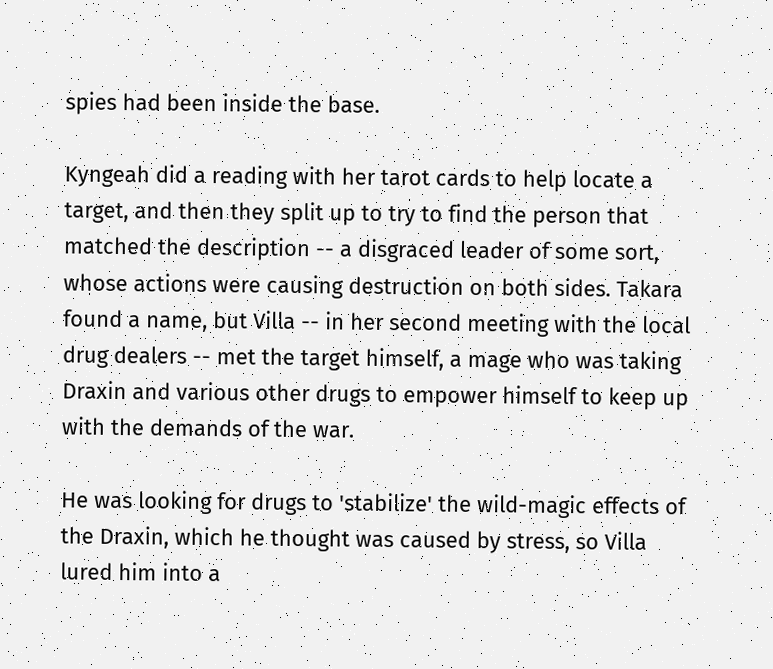spies had been inside the base.

Kyngeah did a reading with her tarot cards to help locate a target, and then they split up to try to find the person that matched the description -- a disgraced leader of some sort, whose actions were causing destruction on both sides. Takara found a name, but Villa -- in her second meeting with the local drug dealers -- met the target himself, a mage who was taking Draxin and various other drugs to empower himself to keep up with the demands of the war.

He was looking for drugs to 'stabilize' the wild-magic effects of the Draxin, which he thought was caused by stress, so Villa lured him into a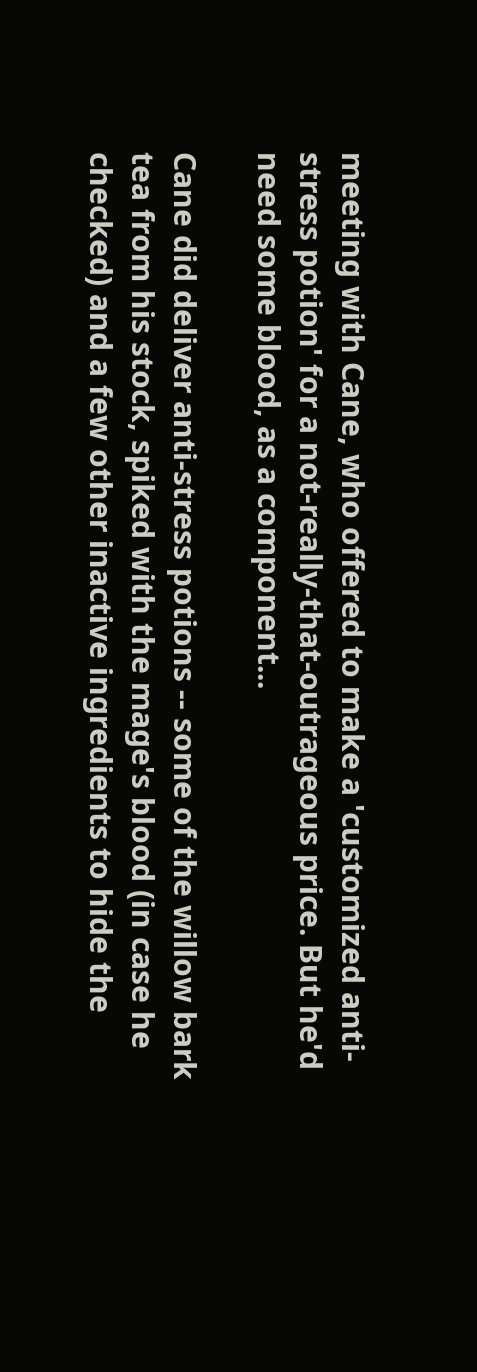meeting with Cane, who offered to make a 'customized anti-stress potion' for a not-really-that-outrageous price. But he'd need some blood, as a component...

Cane did deliver anti-stress potions -- some of the willow bark tea from his stock, spiked with the mage's blood (in case he checked) and a few other inactive ingredients to hide the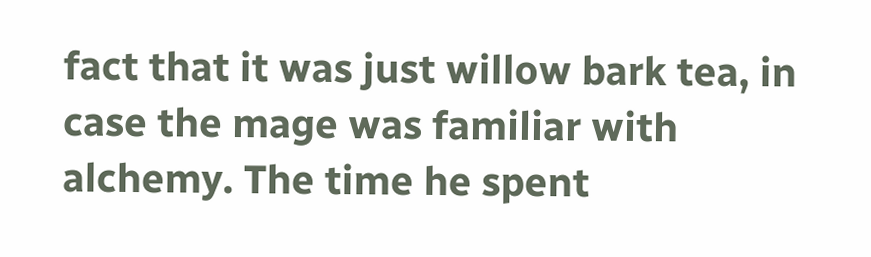fact that it was just willow bark tea, in case the mage was familiar with alchemy. The time he spent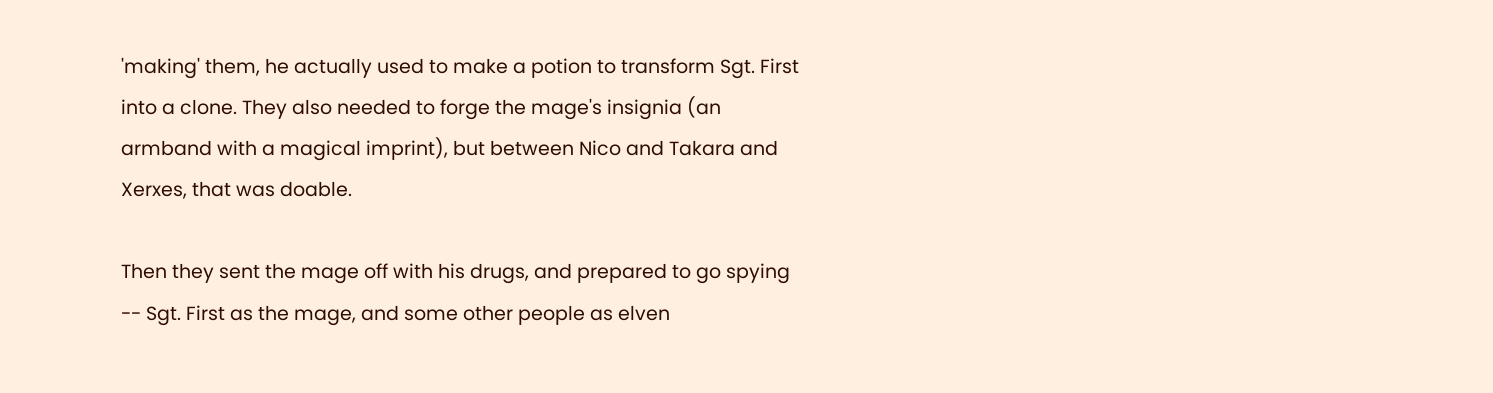'making' them, he actually used to make a potion to transform Sgt. First into a clone. They also needed to forge the mage's insignia (an armband with a magical imprint), but between Nico and Takara and Xerxes, that was doable.

Then they sent the mage off with his drugs, and prepared to go spying -- Sgt. First as the mage, and some other people as elven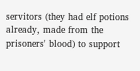servitors (they had elf potions already, made from the prisoners' blood) to support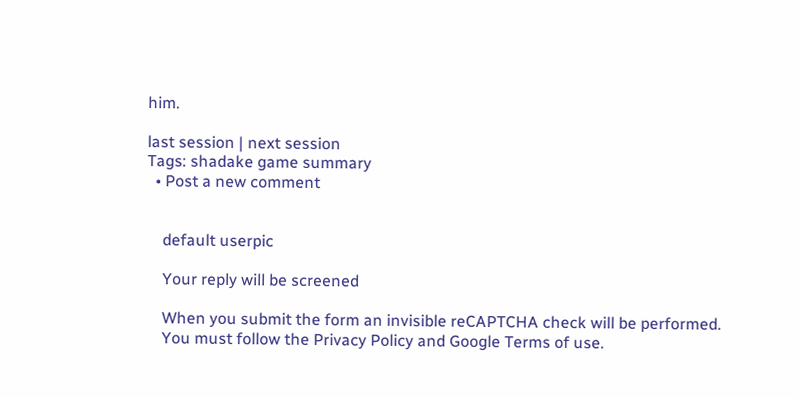him.

last session | next session
Tags: shadake game summary
  • Post a new comment


    default userpic

    Your reply will be screened

    When you submit the form an invisible reCAPTCHA check will be performed.
    You must follow the Privacy Policy and Google Terms of use.